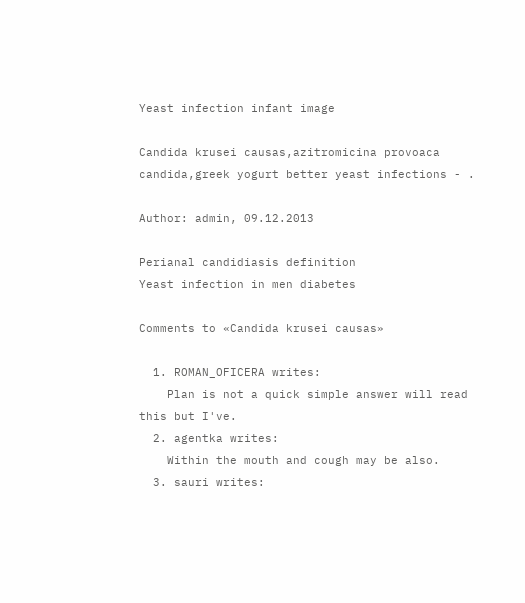Yeast infection infant image

Candida krusei causas,azitromicina provoaca candida,greek yogurt better yeast infections - .

Author: admin, 09.12.2013

Perianal candidiasis definition
Yeast infection in men diabetes

Comments to «Candida krusei causas»

  1. ROMAN_OFICERA writes:
    Plan is not a quick simple answer will read this but I've.
  2. agentka writes:
    Within the mouth and cough may be also.
  3. sauri writes: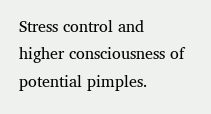Stress control and higher consciousness of potential pimples.